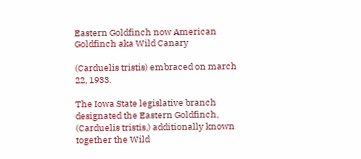Eastern Goldfinch now American Goldfinch aka Wild Canary

(Carduelis tristis) embraced on march 22, 1933.

The Iowa State legislative branch designated the Eastern Goldfinch, (Carduelis tristis,) additionally known together the Wild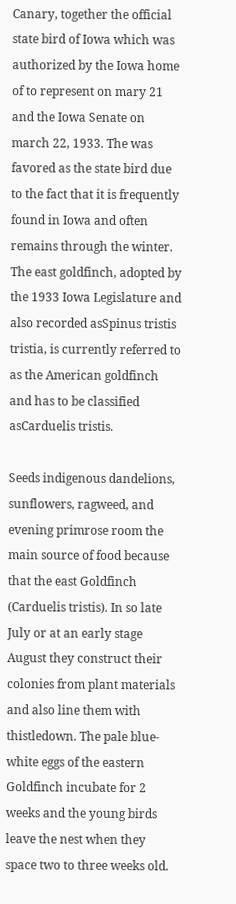Canary, together the official state bird of Iowa which was authorized by the Iowa home of to represent on mary 21 and the Iowa Senate on march 22, 1933. The was favored as the state bird due to the fact that it is frequently found in Iowa and often remains through the winter. The east goldfinch, adopted by the 1933 Iowa Legislature and also recorded asSpinus tristis tristia, is currently referred to as the American goldfinch and has to be classified asCarduelis tristis.

Seeds indigenous dandelions, sunflowers, ragweed, and evening primrose room the main source of food because that the east Goldfinch (Carduelis tristis). In so late July or at an early stage August they construct their colonies from plant materials and also line them with thistledown. The pale blue-white eggs of the eastern Goldfinch incubate for 2 weeks and the young birds leave the nest when they space two to three weeks old.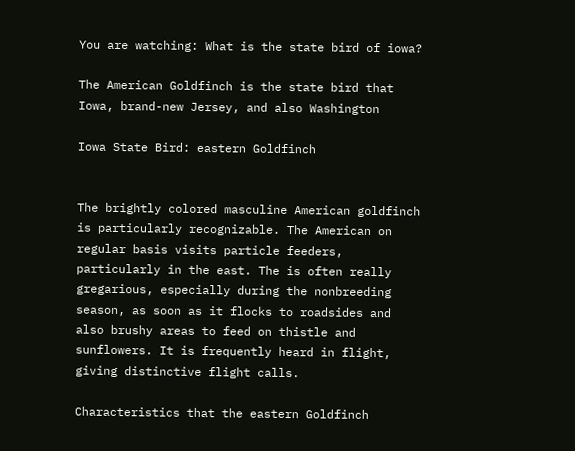You are watching: What is the state bird of iowa?

The American Goldfinch is the state bird that Iowa, brand-new Jersey, and also Washington

Iowa State Bird: eastern Goldfinch


The brightly colored masculine American goldfinch is particularly recognizable. The American on regular basis visits particle feeders, particularly in the east. The is often really gregarious, especially during the nonbreeding season, as soon as it flocks to roadsides and also brushy areas to feed on thistle and sunflowers. It is frequently heard in flight, giving distinctive flight calls.

Characteristics that the eastern Goldfinch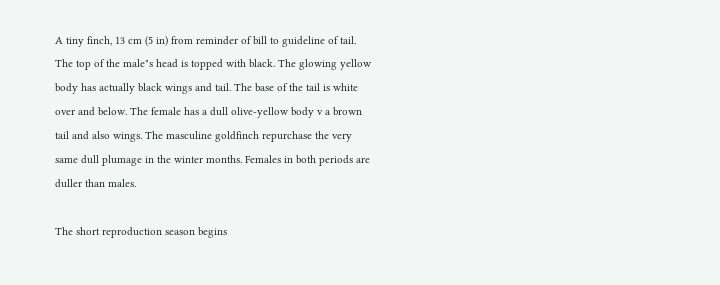A tiny finch, 13 cm (5 in) from reminder of bill to guideline of tail. The top of the male"s head is topped with black. The glowing yellow body has actually black wings and tail. The base of the tail is white over and below. The female has a dull olive-yellow body v a brown tail and also wings. The masculine goldfinch repurchase the very same dull plumage in the winter months. Females in both periods are duller than males.

The short reproduction season begins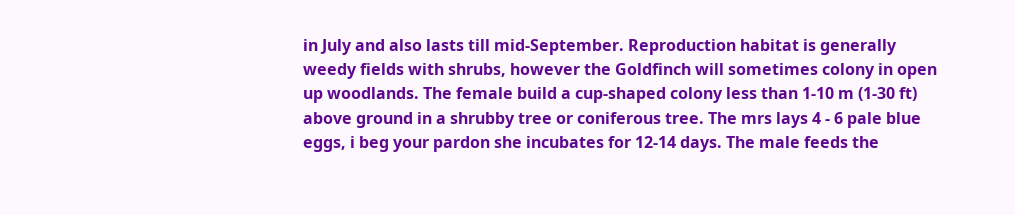in July and also lasts till mid-September. Reproduction habitat is generally weedy fields with shrubs, however the Goldfinch will sometimes colony in open up woodlands. The female build a cup-shaped colony less than 1-10 m (1-30 ft) above ground in a shrubby tree or coniferous tree. The mrs lays 4 - 6 pale blue eggs, i beg your pardon she incubates for 12-14 days. The male feeds the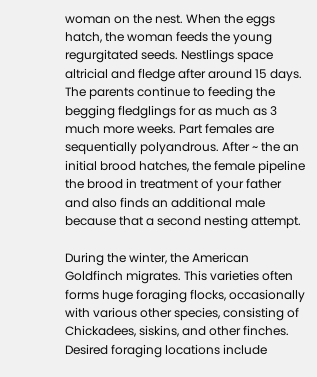woman on the nest. When the eggs hatch, the woman feeds the young regurgitated seeds. Nestlings space altricial and fledge after around 15 days. The parents continue to feeding the begging fledglings for as much as 3 much more weeks. Part females are sequentially polyandrous. After ~ the an initial brood hatches, the female pipeline the brood in treatment of your father and also finds an additional male because that a second nesting attempt.

During the winter, the American Goldfinch migrates. This varieties often forms huge foraging flocks, occasionally with various other species, consisting of Chickadees, siskins, and other finches. Desired foraging locations include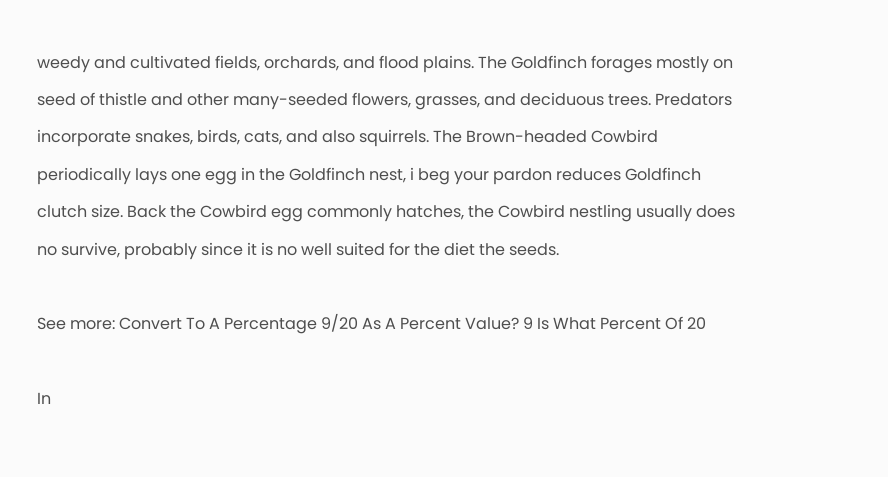weedy and cultivated fields, orchards, and flood plains. The Goldfinch forages mostly on seed of thistle and other many-seeded flowers, grasses, and deciduous trees. Predators incorporate snakes, birds, cats, and also squirrels. The Brown-headed Cowbird periodically lays one egg in the Goldfinch nest, i beg your pardon reduces Goldfinch clutch size. Back the Cowbird egg commonly hatches, the Cowbird nestling usually does no survive, probably since it is no well suited for the diet the seeds.

See more: Convert To A Percentage 9/20 As A Percent Value? 9 Is What Percent Of 20

In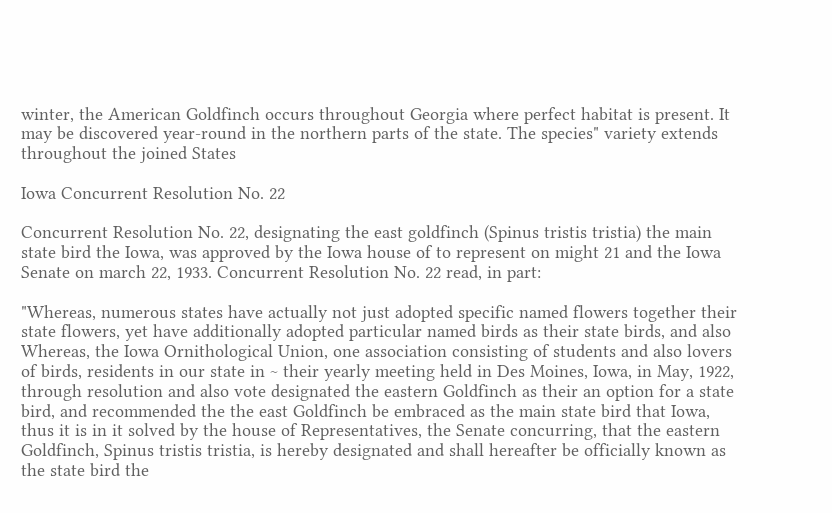winter, the American Goldfinch occurs throughout Georgia where perfect habitat is present. It may be discovered year-round in the northern parts of the state. The species" variety extends throughout the joined States

Iowa Concurrent Resolution No. 22

Concurrent Resolution No. 22, designating the east goldfinch (Spinus tristis tristia) the main state bird the Iowa, was approved by the Iowa house of to represent on might 21 and the Iowa Senate on march 22, 1933. Concurrent Resolution No. 22 read, in part:

"Whereas, numerous states have actually not just adopted specific named flowers together their state flowers, yet have additionally adopted particular named birds as their state birds, and also Whereas, the Iowa Ornithological Union, one association consisting of students and also lovers of birds, residents in our state in ~ their yearly meeting held in Des Moines, Iowa, in May, 1922, through resolution and also vote designated the eastern Goldfinch as their an option for a state bird, and recommended the the east Goldfinch be embraced as the main state bird that Iowa, thus it is in it solved by the house of Representatives, the Senate concurring, that the eastern Goldfinch, Spinus tristis tristia, is hereby designated and shall hereafter be officially known as the state bird the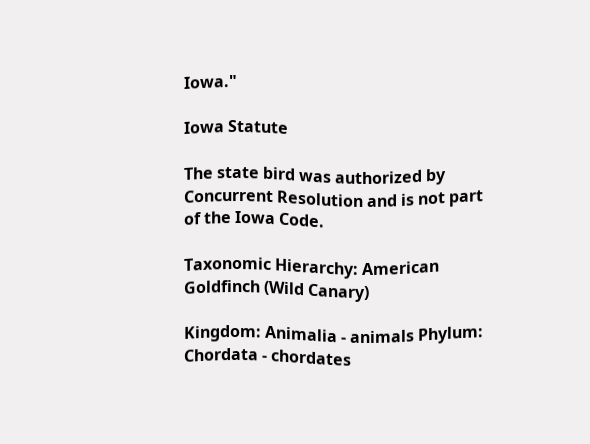Iowa."

Iowa Statute

The state bird was authorized by Concurrent Resolution and is not part of the Iowa Code.

Taxonomic Hierarchy: American Goldfinch (Wild Canary)

Kingdom: Animalia - animals Phylum: Chordata - chordates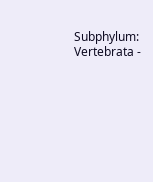Subphylum: Vertebrata -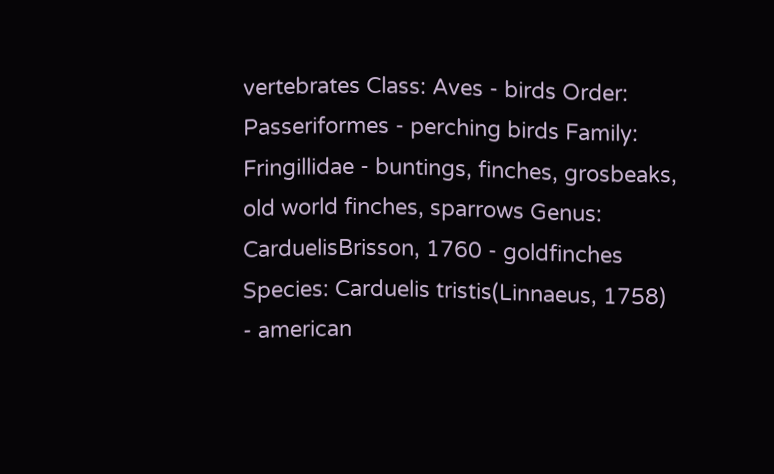vertebrates Class: Aves - birds Order: Passeriformes - perching birds Family: Fringillidae - buntings, finches, grosbeaks, old world finches, sparrows Genus: CarduelisBrisson, 1760 - goldfinches Species: Carduelis tristis(Linnaeus, 1758) - american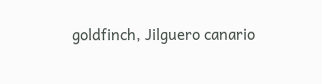goldfinch, Jilguero canario